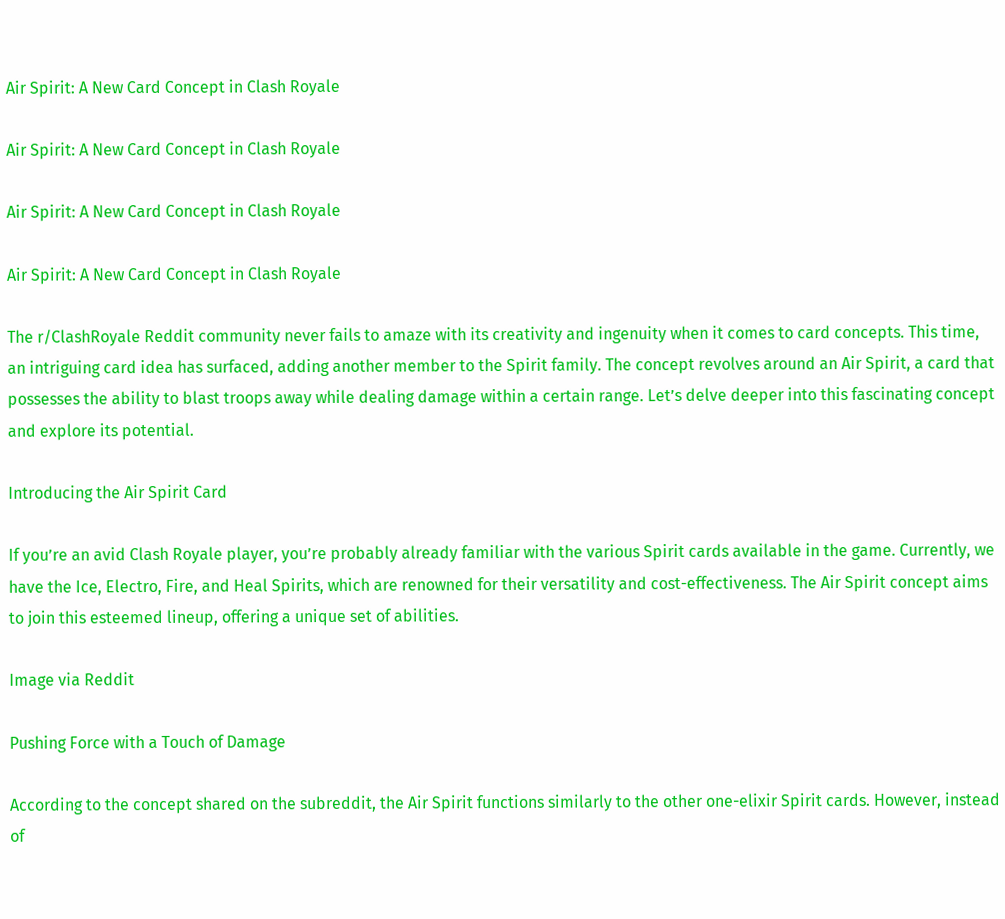Air Spirit: A New Card Concept in Clash Royale

Air Spirit: A New Card Concept in Clash Royale

Air Spirit: A New Card Concept in Clash Royale

Air Spirit: A New Card Concept in Clash Royale

The r/ClashRoyale Reddit community never fails to amaze with its creativity and ingenuity when it comes to card concepts. This time, an intriguing card idea has surfaced, adding another member to the Spirit family. The concept revolves around an Air Spirit, a card that possesses the ability to blast troops away while dealing damage within a certain range. Let’s delve deeper into this fascinating concept and explore its potential.

Introducing the Air Spirit Card

If you’re an avid Clash Royale player, you’re probably already familiar with the various Spirit cards available in the game. Currently, we have the Ice, Electro, Fire, and Heal Spirits, which are renowned for their versatility and cost-effectiveness. The Air Spirit concept aims to join this esteemed lineup, offering a unique set of abilities.

Image via Reddit

Pushing Force with a Touch of Damage

According to the concept shared on the subreddit, the Air Spirit functions similarly to the other one-elixir Spirit cards. However, instead of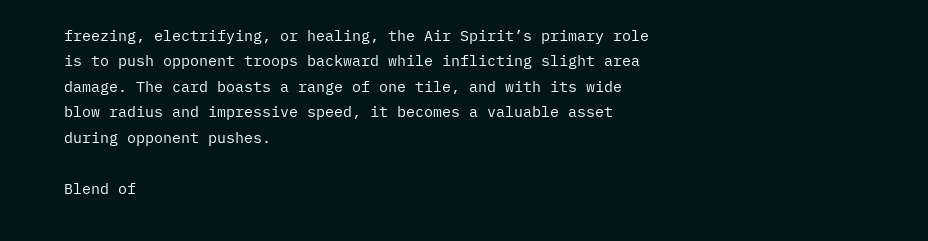freezing, electrifying, or healing, the Air Spirit’s primary role is to push opponent troops backward while inflicting slight area damage. The card boasts a range of one tile, and with its wide blow radius and impressive speed, it becomes a valuable asset during opponent pushes.

Blend of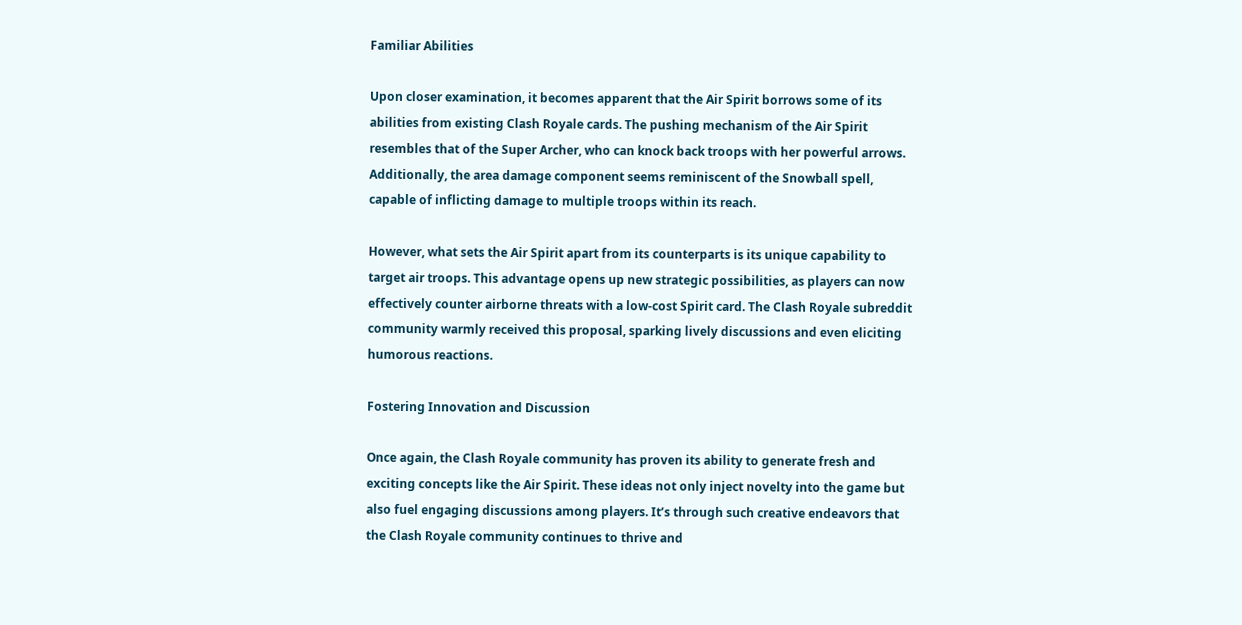Familiar Abilities

Upon closer examination, it becomes apparent that the Air Spirit borrows some of its abilities from existing Clash Royale cards. The pushing mechanism of the Air Spirit resembles that of the Super Archer, who can knock back troops with her powerful arrows. Additionally, the area damage component seems reminiscent of the Snowball spell, capable of inflicting damage to multiple troops within its reach.

However, what sets the Air Spirit apart from its counterparts is its unique capability to target air troops. This advantage opens up new strategic possibilities, as players can now effectively counter airborne threats with a low-cost Spirit card. The Clash Royale subreddit community warmly received this proposal, sparking lively discussions and even eliciting humorous reactions.

Fostering Innovation and Discussion

Once again, the Clash Royale community has proven its ability to generate fresh and exciting concepts like the Air Spirit. These ideas not only inject novelty into the game but also fuel engaging discussions among players. It’s through such creative endeavors that the Clash Royale community continues to thrive and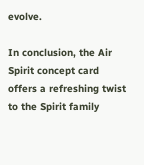evolve.

In conclusion, the Air Spirit concept card offers a refreshing twist to the Spirit family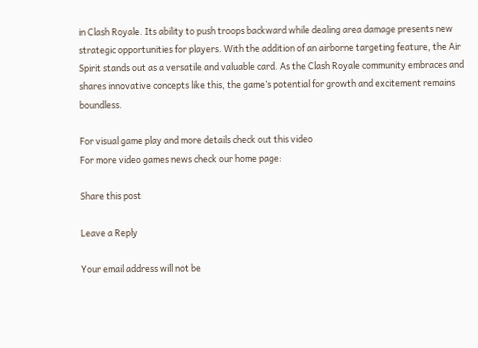in Clash Royale. Its ability to push troops backward while dealing area damage presents new strategic opportunities for players. With the addition of an airborne targeting feature, the Air Spirit stands out as a versatile and valuable card. As the Clash Royale community embraces and shares innovative concepts like this, the game’s potential for growth and excitement remains boundless.

For visual game play and more details check out this video
For more video games news check our home page:

Share this post

Leave a Reply

Your email address will not be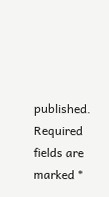published. Required fields are marked *